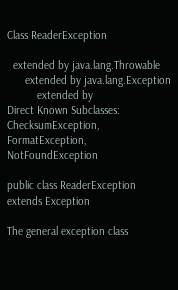Class ReaderException

  extended by java.lang.Throwable
      extended by java.lang.Exception
          extended by
Direct Known Subclasses:
ChecksumException, FormatException, NotFoundException

public class ReaderException
extends Exception

The general exception class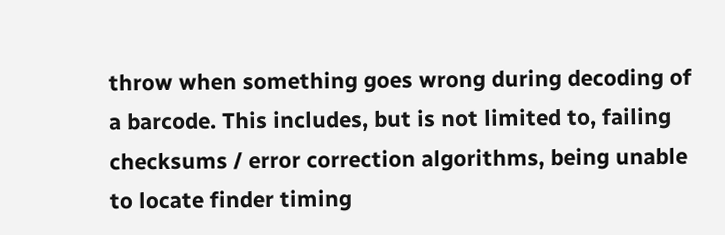throw when something goes wrong during decoding of a barcode. This includes, but is not limited to, failing checksums / error correction algorithms, being unable to locate finder timing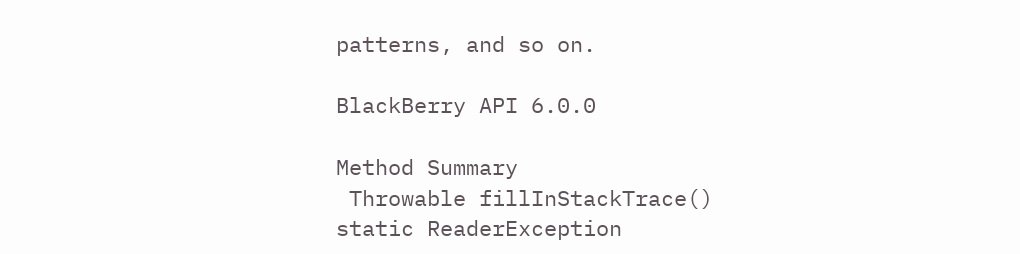patterns, and so on.

BlackBerry API 6.0.0

Method Summary
 Throwable fillInStackTrace()
static ReaderException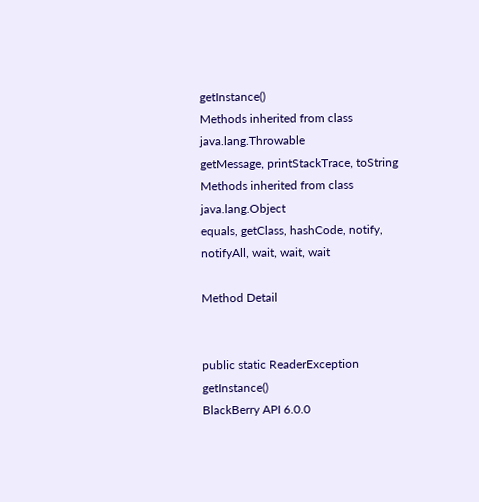getInstance()
Methods inherited from class java.lang.Throwable
getMessage, printStackTrace, toString
Methods inherited from class java.lang.Object
equals, getClass, hashCode, notify, notifyAll, wait, wait, wait

Method Detail


public static ReaderException getInstance()
BlackBerry API 6.0.0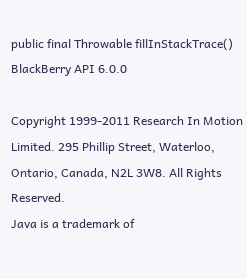public final Throwable fillInStackTrace()
BlackBerry API 6.0.0

Copyright 1999-2011 Research In Motion Limited. 295 Phillip Street, Waterloo, Ontario, Canada, N2L 3W8. All Rights Reserved.
Java is a trademark of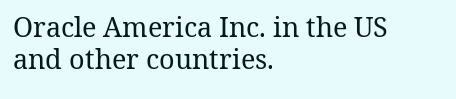Oracle America Inc. in the US and other countries.